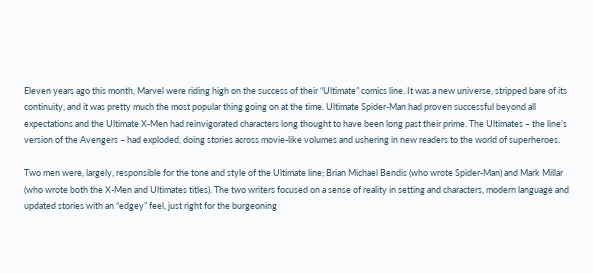Eleven years ago this month, Marvel were riding high on the success of their “Ultimate” comics line. It was a new universe, stripped bare of its continuity, and it was pretty much the most popular thing going on at the time. Ultimate Spider-Man had proven successful beyond all expectations and the Ultimate X-Men had reinvigorated characters long thought to have been long past their prime. The Ultimates – the line’s version of the Avengers – had exploded, doing stories across movie-like volumes and ushering in new readers to the world of superheroes.

Two men were, largely, responsible for the tone and style of the Ultimate line; Brian Michael Bendis (who wrote Spider-Man) and Mark Millar (who wrote both the X-Men and Ultimates titles). The two writers focused on a sense of reality in setting and characters, modern language and updated stories with an “edgey” feel, just right for the burgeoning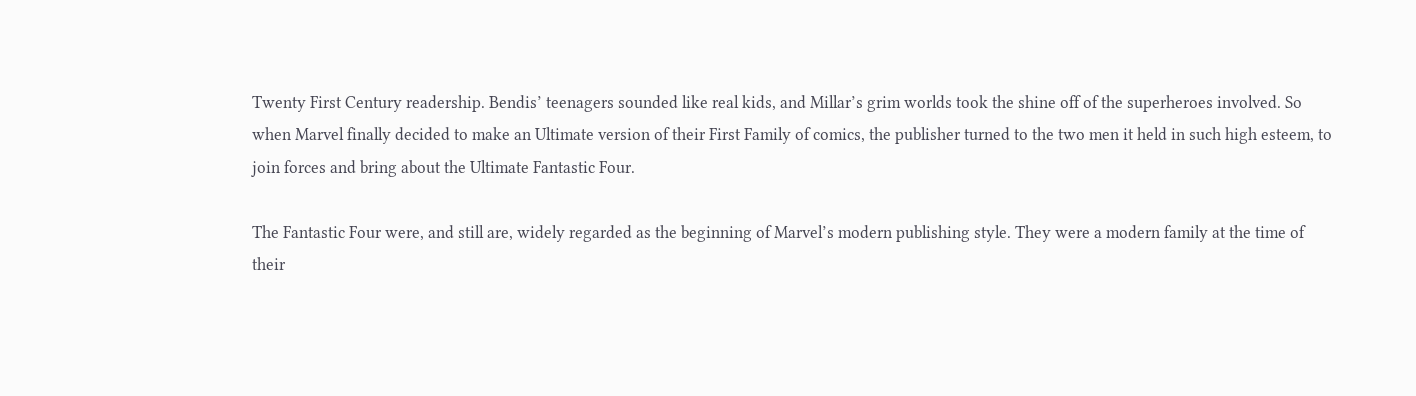Twenty First Century readership. Bendis’ teenagers sounded like real kids, and Millar’s grim worlds took the shine off of the superheroes involved. So when Marvel finally decided to make an Ultimate version of their First Family of comics, the publisher turned to the two men it held in such high esteem, to join forces and bring about the Ultimate Fantastic Four.

The Fantastic Four were, and still are, widely regarded as the beginning of Marvel’s modern publishing style. They were a modern family at the time of their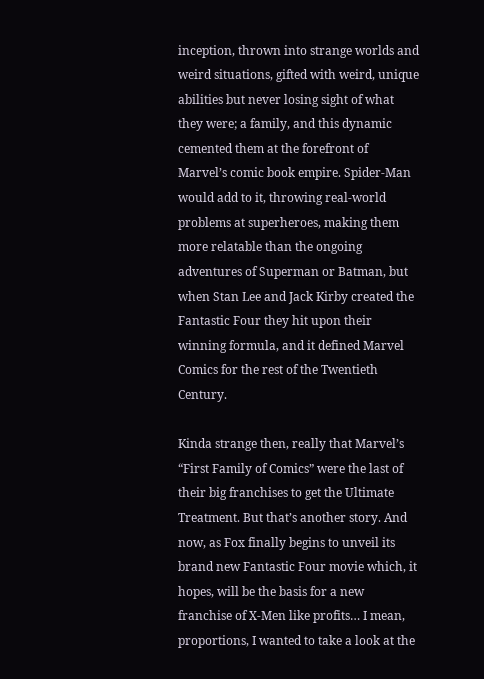inception, thrown into strange worlds and weird situations, gifted with weird, unique abilities but never losing sight of what they were; a family, and this dynamic cemented them at the forefront of Marvel’s comic book empire. Spider-Man would add to it, throwing real-world problems at superheroes, making them more relatable than the ongoing adventures of Superman or Batman, but when Stan Lee and Jack Kirby created the Fantastic Four they hit upon their winning formula, and it defined Marvel Comics for the rest of the Twentieth Century.

Kinda strange then, really that Marvel’s “First Family of Comics” were the last of their big franchises to get the Ultimate Treatment. But that’s another story. And now, as Fox finally begins to unveil its brand new Fantastic Four movie which, it hopes, will be the basis for a new franchise of X-Men like profits… I mean, proportions, I wanted to take a look at the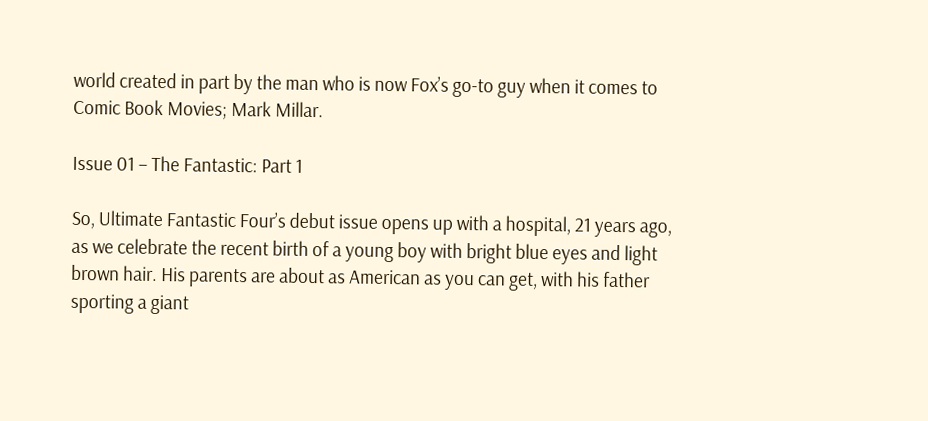world created in part by the man who is now Fox’s go-to guy when it comes to Comic Book Movies; Mark Millar.

Issue 01 – The Fantastic: Part 1

So, Ultimate Fantastic Four’s debut issue opens up with a hospital, 21 years ago, as we celebrate the recent birth of a young boy with bright blue eyes and light brown hair. His parents are about as American as you can get, with his father sporting a giant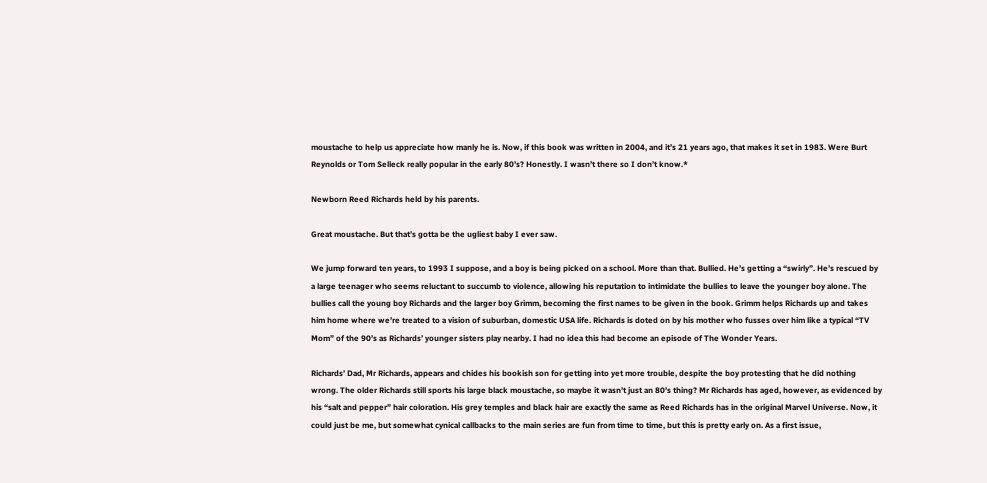moustache to help us appreciate how manly he is. Now, if this book was written in 2004, and it’s 21 years ago, that makes it set in 1983. Were Burt Reynolds or Tom Selleck really popular in the early 80’s? Honestly. I wasn’t there so I don’t know.*

Newborn Reed Richards held by his parents.

Great moustache. But that’s gotta be the ugliest baby I ever saw.

We jump forward ten years, to 1993 I suppose, and a boy is being picked on a school. More than that. Bullied. He’s getting a “swirly”. He’s rescued by a large teenager who seems reluctant to succumb to violence, allowing his reputation to intimidate the bullies to leave the younger boy alone. The bullies call the young boy Richards and the larger boy Grimm, becoming the first names to be given in the book. Grimm helps Richards up and takes him home where we’re treated to a vision of suburban, domestic USA life. Richards is doted on by his mother who fusses over him like a typical “TV Mom” of the 90’s as Richards’ younger sisters play nearby. I had no idea this had become an episode of The Wonder Years.

Richards’ Dad, Mr Richards, appears and chides his bookish son for getting into yet more trouble, despite the boy protesting that he did nothing wrong. The older Richards still sports his large black moustache, so maybe it wasn’t just an 80’s thing? Mr Richards has aged, however, as evidenced by his “salt and pepper” hair coloration. His grey temples and black hair are exactly the same as Reed Richards has in the original Marvel Universe. Now, it could just be me, but somewhat cynical callbacks to the main series are fun from time to time, but this is pretty early on. As a first issue,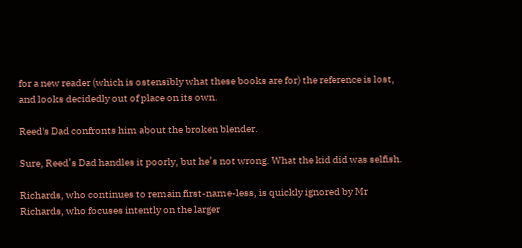for a new reader (which is ostensibly what these books are for) the reference is lost, and looks decidedly out of place on its own.

Reed's Dad confronts him about the broken blender.

Sure, Reed’s Dad handles it poorly, but he’s not wrong. What the kid did was selfish.

Richards, who continues to remain first-name-less, is quickly ignored by Mr Richards, who focuses intently on the larger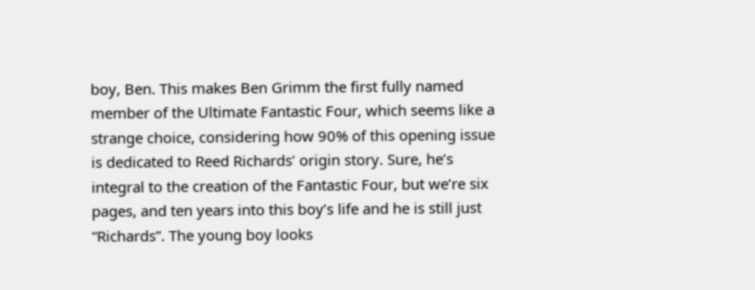boy, Ben. This makes Ben Grimm the first fully named member of the Ultimate Fantastic Four, which seems like a strange choice, considering how 90% of this opening issue is dedicated to Reed Richards’ origin story. Sure, he’s integral to the creation of the Fantastic Four, but we’re six pages, and ten years into this boy’s life and he is still just “Richards”. The young boy looks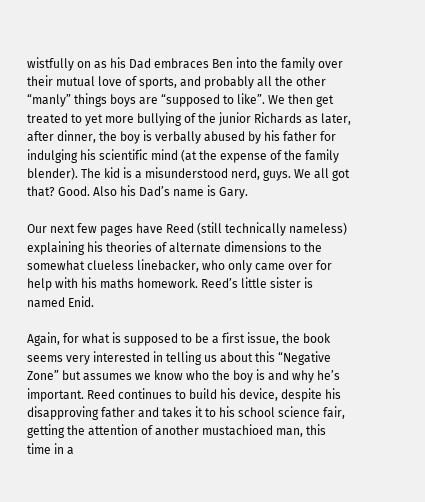wistfully on as his Dad embraces Ben into the family over their mutual love of sports, and probably all the other “manly” things boys are “supposed to like”. We then get treated to yet more bullying of the junior Richards as later, after dinner, the boy is verbally abused by his father for indulging his scientific mind (at the expense of the family blender). The kid is a misunderstood nerd, guys. We all got that? Good. Also his Dad’s name is Gary.

Our next few pages have Reed (still technically nameless) explaining his theories of alternate dimensions to the somewhat clueless linebacker, who only came over for help with his maths homework. Reed’s little sister is named Enid.

Again, for what is supposed to be a first issue, the book seems very interested in telling us about this “Negative Zone” but assumes we know who the boy is and why he’s important. Reed continues to build his device, despite his disapproving father and takes it to his school science fair, getting the attention of another mustachioed man, this time in a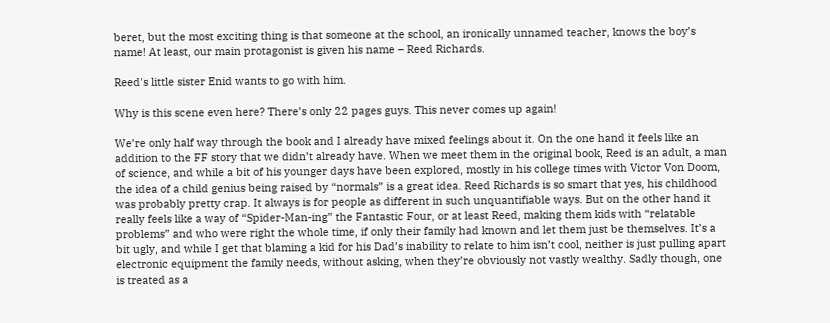beret, but the most exciting thing is that someone at the school, an ironically unnamed teacher, knows the boy’s name! At least, our main protagonist is given his name – Reed Richards.

Reed's little sister Enid wants to go with him.

Why is this scene even here? There’s only 22 pages guys. This never comes up again!

We’re only half way through the book and I already have mixed feelings about it. On the one hand it feels like an addition to the FF story that we didn’t already have. When we meet them in the original book, Reed is an adult, a man of science, and while a bit of his younger days have been explored, mostly in his college times with Victor Von Doom, the idea of a child genius being raised by “normals” is a great idea. Reed Richards is so smart that yes, his childhood was probably pretty crap. It always is for people as different in such unquantifiable ways. But on the other hand it really feels like a way of “Spider-Man-ing” the Fantastic Four, or at least Reed, making them kids with “relatable problems” and who were right the whole time, if only their family had known and let them just be themselves. It’s a bit ugly, and while I get that blaming a kid for his Dad’s inability to relate to him isn’t cool, neither is just pulling apart electronic equipment the family needs, without asking, when they’re obviously not vastly wealthy. Sadly though, one is treated as a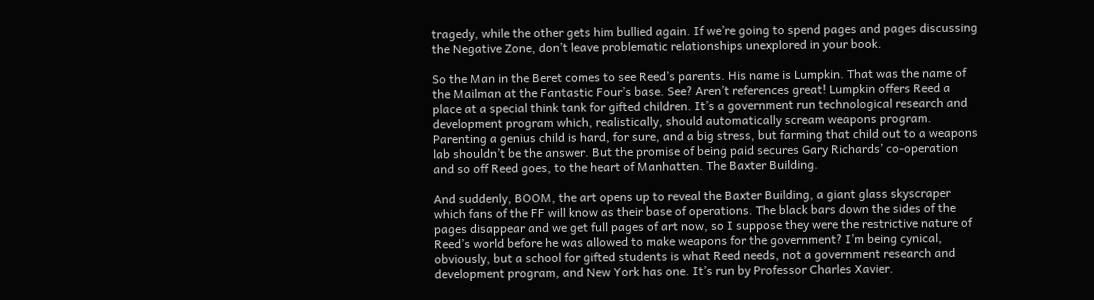tragedy, while the other gets him bullied again. If we’re going to spend pages and pages discussing the Negative Zone, don’t leave problematic relationships unexplored in your book.

So the Man in the Beret comes to see Reed’s parents. His name is Lumpkin. That was the name of the Mailman at the Fantastic Four’s base. See? Aren’t references great! Lumpkin offers Reed a place at a special think tank for gifted children. It’s a government run technological research and development program which, realistically, should automatically scream weapons program. Parenting a genius child is hard, for sure, and a big stress, but farming that child out to a weapons lab shouldn’t be the answer. But the promise of being paid secures Gary Richards’ co-operation and so off Reed goes, to the heart of Manhatten. The Baxter Building.

And suddenly, BOOM, the art opens up to reveal the Baxter Building, a giant glass skyscraper which fans of the FF will know as their base of operations. The black bars down the sides of the pages disappear and we get full pages of art now, so I suppose they were the restrictive nature of Reed’s world before he was allowed to make weapons for the government? I’m being cynical, obviously, but a school for gifted students is what Reed needs, not a government research and development program, and New York has one. It’s run by Professor Charles Xavier.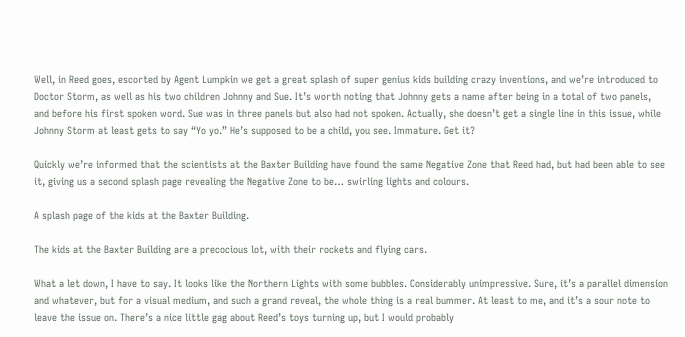Well, in Reed goes, escorted by Agent Lumpkin we get a great splash of super genius kids building crazy inventions, and we’re introduced to Doctor Storm, as well as his two children Johnny and Sue. It’s worth noting that Johnny gets a name after being in a total of two panels, and before his first spoken word. Sue was in three panels but also had not spoken. Actually, she doesn’t get a single line in this issue, while Johnny Storm at least gets to say “Yo yo.” He’s supposed to be a child, you see. Immature. Get it?

Quickly we’re informed that the scientists at the Baxter Building have found the same Negative Zone that Reed had, but had been able to see it, giving us a second splash page revealing the Negative Zone to be… swirling lights and colours.

A splash page of the kids at the Baxter Building.

The kids at the Baxter Building are a precocious lot, with their rockets and flying cars.

What a let down, I have to say. It looks like the Northern Lights with some bubbles. Considerably unimpressive. Sure, it’s a parallel dimension and whatever, but for a visual medium, and such a grand reveal, the whole thing is a real bummer. At least to me, and it’s a sour note to leave the issue on. There’s a nice little gag about Reed’s toys turning up, but I would probably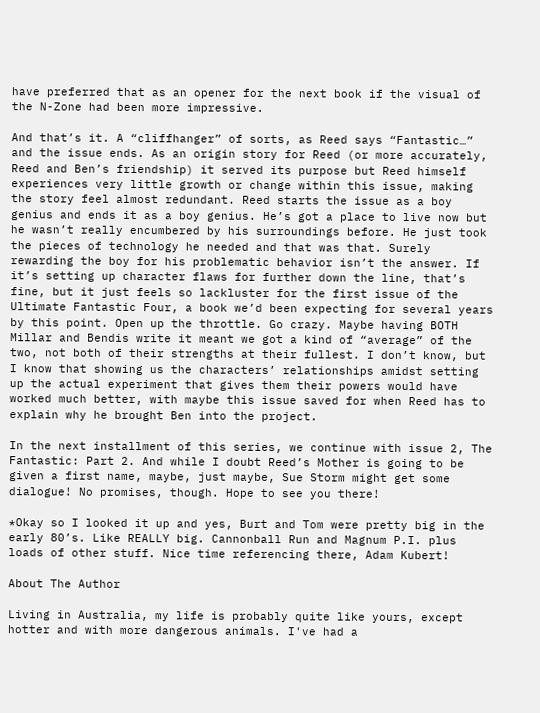have preferred that as an opener for the next book if the visual of the N-Zone had been more impressive.

And that’s it. A “cliffhanger” of sorts, as Reed says “Fantastic…” and the issue ends. As an origin story for Reed (or more accurately, Reed and Ben’s friendship) it served its purpose but Reed himself experiences very little growth or change within this issue, making the story feel almost redundant. Reed starts the issue as a boy genius and ends it as a boy genius. He’s got a place to live now but he wasn’t really encumbered by his surroundings before. He just took the pieces of technology he needed and that was that. Surely rewarding the boy for his problematic behavior isn’t the answer. If it’s setting up character flaws for further down the line, that’s fine, but it just feels so lackluster for the first issue of the Ultimate Fantastic Four, a book we’d been expecting for several years by this point. Open up the throttle. Go crazy. Maybe having BOTH Millar and Bendis write it meant we got a kind of “average” of the two, not both of their strengths at their fullest. I don’t know, but I know that showing us the characters’ relationships amidst setting up the actual experiment that gives them their powers would have worked much better, with maybe this issue saved for when Reed has to explain why he brought Ben into the project.

In the next installment of this series, we continue with issue 2, The Fantastic: Part 2. And while I doubt Reed’s Mother is going to be given a first name, maybe, just maybe, Sue Storm might get some dialogue! No promises, though. Hope to see you there!

*Okay so I looked it up and yes, Burt and Tom were pretty big in the early 80’s. Like REALLY big. Cannonball Run and Magnum P.I. plus loads of other stuff. Nice time referencing there, Adam Kubert!

About The Author

Living in Australia, my life is probably quite like yours, except hotter and with more dangerous animals. I've had a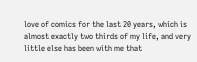love of comics for the last 20 years, which is almost exactly two thirds of my life, and very little else has been with me that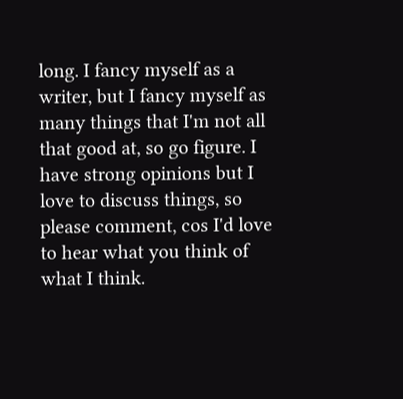long. I fancy myself as a writer, but I fancy myself as many things that I'm not all that good at, so go figure. I have strong opinions but I love to discuss things, so please comment, cos I'd love to hear what you think of what I think.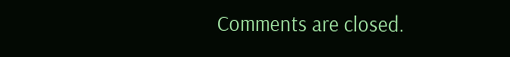Comments are closed.